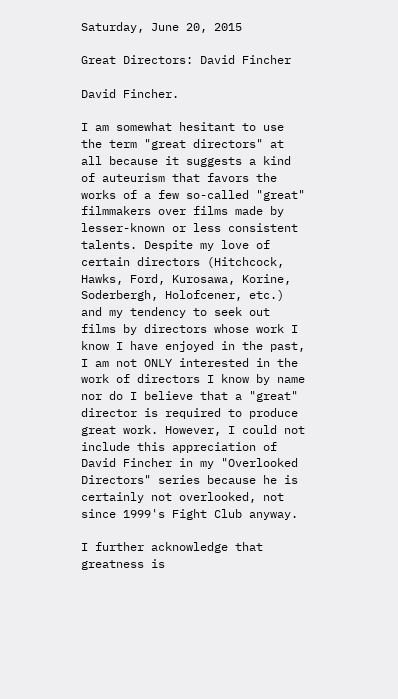Saturday, June 20, 2015

Great Directors: David Fincher

David Fincher.

I am somewhat hesitant to use the term "great directors" at all because it suggests a kind of auteurism that favors the works of a few so-called "great" filmmakers over films made by lesser-known or less consistent talents. Despite my love of certain directors (Hitchcock, Hawks, Ford, Kurosawa, Korine, Soderbergh, Holofcener, etc.) and my tendency to seek out films by directors whose work I know I have enjoyed in the past, I am not ONLY interested in the work of directors I know by name nor do I believe that a "great" director is required to produce great work. However, I could not include this appreciation of David Fincher in my "Overlooked Directors" series because he is certainly not overlooked, not since 1999's Fight Club anyway.

I further acknowledge that greatness is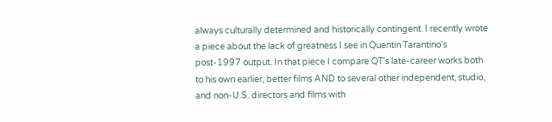always culturally determined and historically contingent. I recently wrote a piece about the lack of greatness I see in Quentin Tarantino's post-1997 output. In that piece I compare QT's late-career works both to his own earlier, better films AND to several other independent, studio, and non-U.S. directors and films with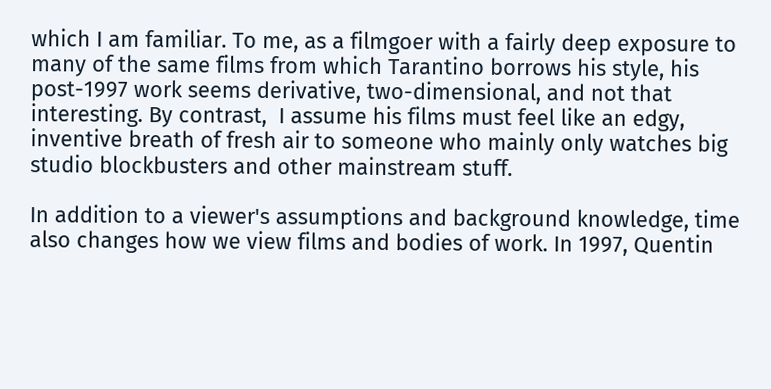which I am familiar. To me, as a filmgoer with a fairly deep exposure to many of the same films from which Tarantino borrows his style, his post-1997 work seems derivative, two-dimensional, and not that interesting. By contrast,  I assume his films must feel like an edgy, inventive breath of fresh air to someone who mainly only watches big studio blockbusters and other mainstream stuff.

In addition to a viewer's assumptions and background knowledge, time also changes how we view films and bodies of work. In 1997, Quentin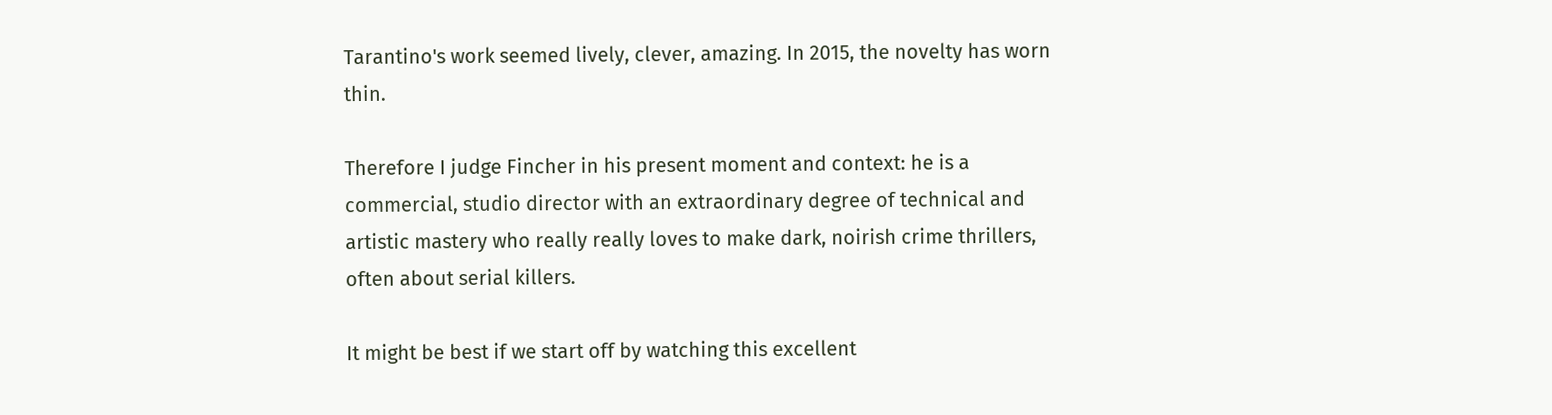Tarantino's work seemed lively, clever, amazing. In 2015, the novelty has worn thin.

Therefore I judge Fincher in his present moment and context: he is a commercial, studio director with an extraordinary degree of technical and artistic mastery who really really loves to make dark, noirish crime thrillers, often about serial killers.

It might be best if we start off by watching this excellent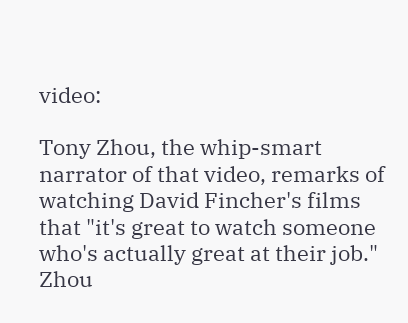video:

Tony Zhou, the whip-smart narrator of that video, remarks of watching David Fincher's films that "it's great to watch someone who's actually great at their job." Zhou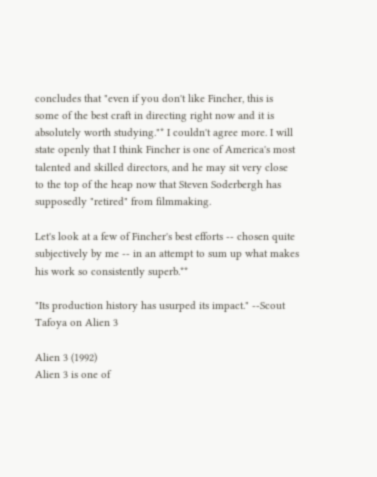concludes that "even if you don't like Fincher, this is some of the best craft in directing right now and it is absolutely worth studying."* I couldn't agree more. I will state openly that I think Fincher is one of America's most talented and skilled directors, and he may sit very close to the top of the heap now that Steven Soderbergh has supposedly "retired" from filmmaking.

Let's look at a few of Fincher's best efforts -- chosen quite subjectively by me -- in an attempt to sum up what makes his work so consistently superb.**

"Its production history has usurped its impact." --Scout Tafoya on Alien 3

Alien 3 (1992)
Alien 3 is one of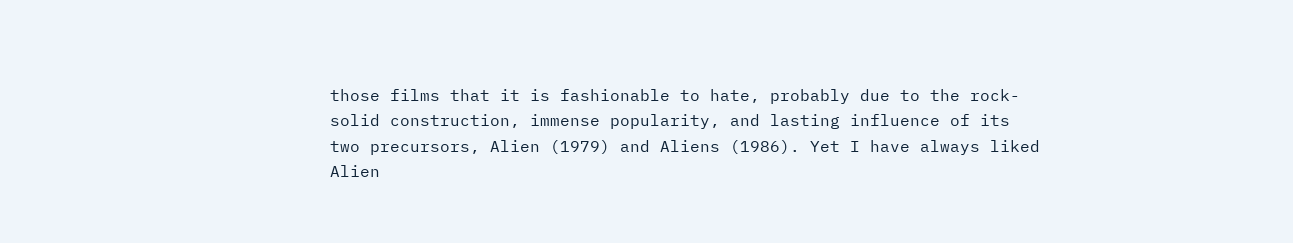those films that it is fashionable to hate, probably due to the rock-solid construction, immense popularity, and lasting influence of its two precursors, Alien (1979) and Aliens (1986). Yet I have always liked Alien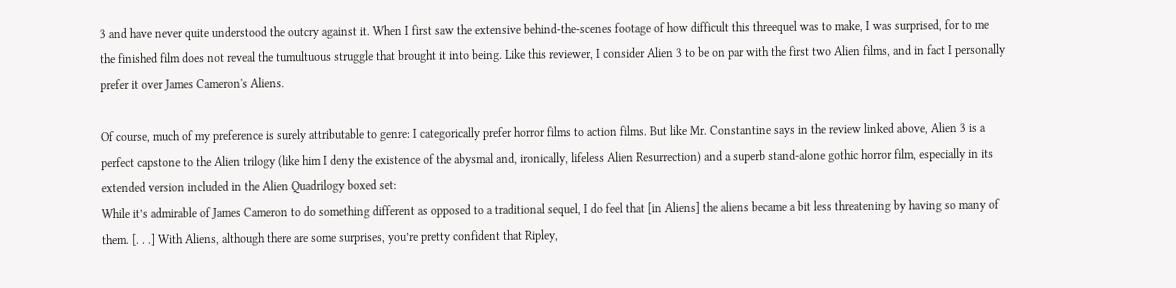3 and have never quite understood the outcry against it. When I first saw the extensive behind-the-scenes footage of how difficult this threequel was to make, I was surprised, for to me the finished film does not reveal the tumultuous struggle that brought it into being. Like this reviewer, I consider Alien 3 to be on par with the first two Alien films, and in fact I personally prefer it over James Cameron's Aliens.

Of course, much of my preference is surely attributable to genre: I categorically prefer horror films to action films. But like Mr. Constantine says in the review linked above, Alien 3 is a perfect capstone to the Alien trilogy (like him I deny the existence of the abysmal and, ironically, lifeless Alien Resurrection) and a superb stand-alone gothic horror film, especially in its extended version included in the Alien Quadrilogy boxed set:
While it’s admirable of James Cameron to do something different as opposed to a traditional sequel, I do feel that [in Aliens] the aliens became a bit less threatening by having so many of them. [. . .] With Aliens, although there are some surprises, you’re pretty confident that Ripley,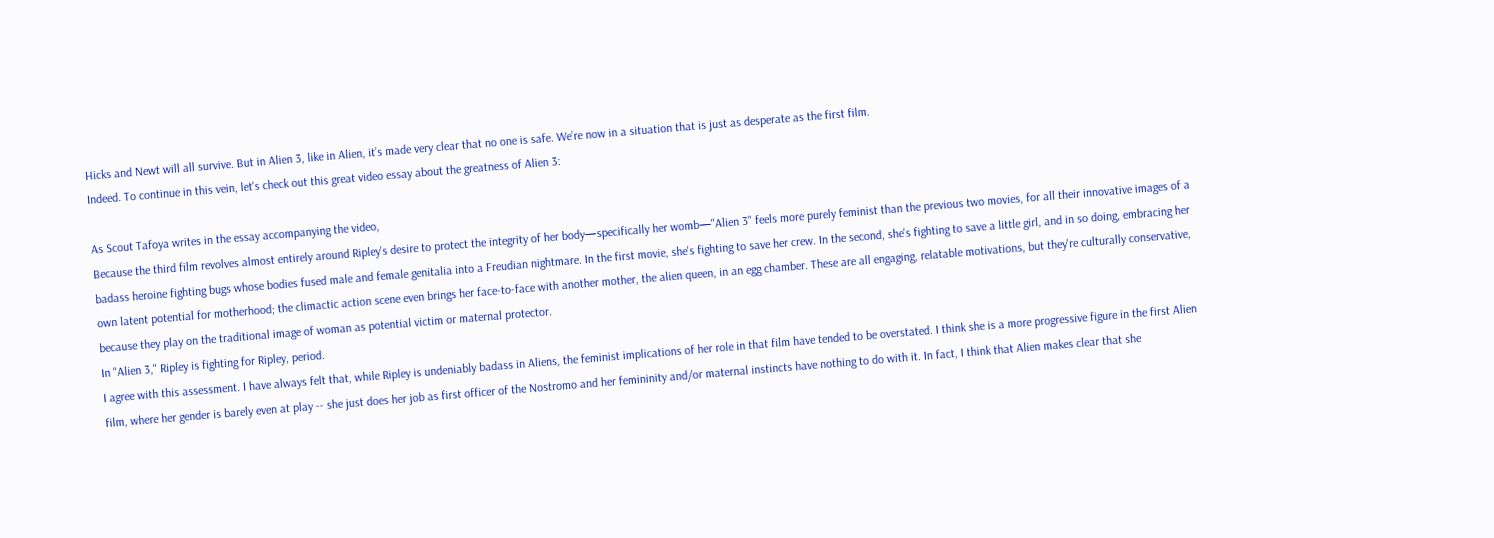Hicks and Newt will all survive. But in Alien 3, like in Alien, it’s made very clear that no one is safe. We’re now in a situation that is just as desperate as the first film.
Indeed. To continue in this vein, let's check out this great video essay about the greatness of Alien 3:

As Scout Tafoya writes in the essay accompanying the video,
Because the third film revolves almost entirely around Ripley's desire to protect the integrity of her body—specifically her womb—"Alien 3" feels more purely feminist than the previous two movies, for all their innovative images of a badass heroine fighting bugs whose bodies fused male and female genitalia into a Freudian nightmare. In the first movie, she's fighting to save her crew. In the second, she's fighting to save a little girl, and in so doing, embracing her own latent potential for motherhood; the climactic action scene even brings her face-to-face with another mother, the alien queen, in an egg chamber. These are all engaging, relatable motivations, but they're culturally conservative, because they play on the traditional image of woman as potential victim or maternal protector.
In "Alien 3," Ripley is fighting for Ripley, period.
I agree with this assessment. I have always felt that, while Ripley is undeniably badass in Aliens, the feminist implications of her role in that film have tended to be overstated. I think she is a more progressive figure in the first Alien film, where her gender is barely even at play -- she just does her job as first officer of the Nostromo and her femininity and/or maternal instincts have nothing to do with it. In fact, I think that Alien makes clear that she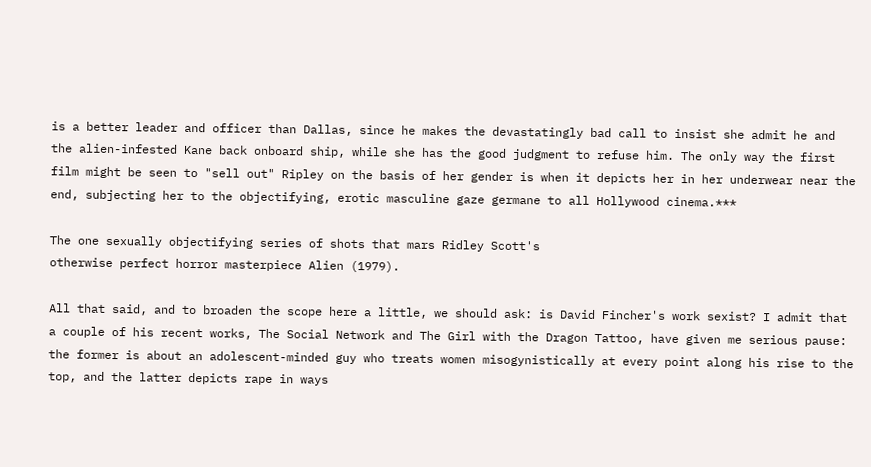is a better leader and officer than Dallas, since he makes the devastatingly bad call to insist she admit he and the alien-infested Kane back onboard ship, while she has the good judgment to refuse him. The only way the first film might be seen to "sell out" Ripley on the basis of her gender is when it depicts her in her underwear near the end, subjecting her to the objectifying, erotic masculine gaze germane to all Hollywood cinema.***

The one sexually objectifying series of shots that mars Ridley Scott's
otherwise perfect horror masterpiece Alien (1979).

All that said, and to broaden the scope here a little, we should ask: is David Fincher's work sexist? I admit that a couple of his recent works, The Social Network and The Girl with the Dragon Tattoo, have given me serious pause: the former is about an adolescent-minded guy who treats women misogynistically at every point along his rise to the top, and the latter depicts rape in ways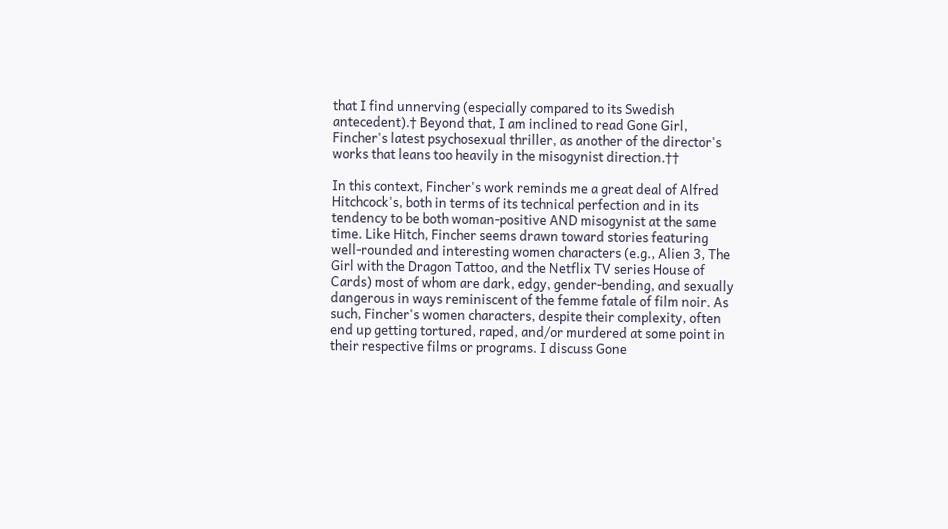that I find unnerving (especially compared to its Swedish antecedent).† Beyond that, I am inclined to read Gone Girl, Fincher's latest psychosexual thriller, as another of the director's works that leans too heavily in the misogynist direction.††

In this context, Fincher's work reminds me a great deal of Alfred Hitchcock's, both in terms of its technical perfection and in its tendency to be both woman-positive AND misogynist at the same time. Like Hitch, Fincher seems drawn toward stories featuring well-rounded and interesting women characters (e.g., Alien 3, The Girl with the Dragon Tattoo, and the Netflix TV series House of Cards) most of whom are dark, edgy, gender-bending, and sexually dangerous in ways reminiscent of the femme fatale of film noir. As such, Fincher's women characters, despite their complexity, often end up getting tortured, raped, and/or murdered at some point in their respective films or programs. I discuss Gone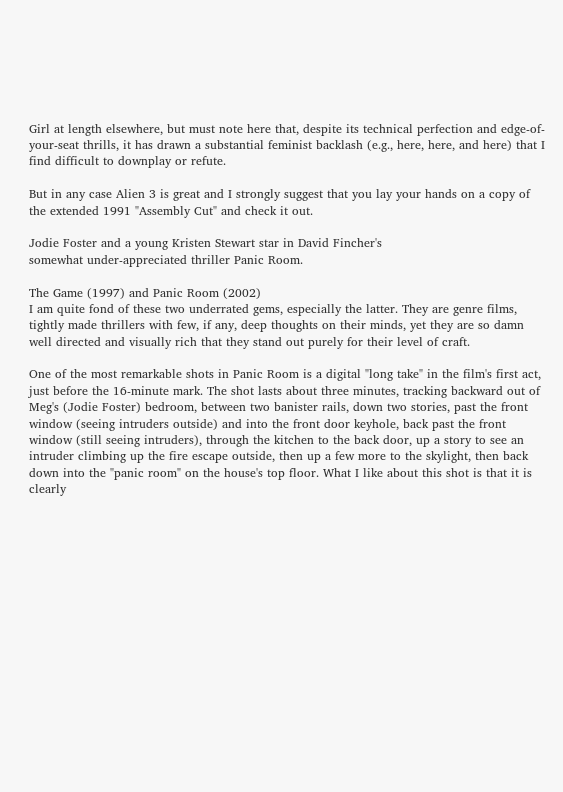Girl at length elsewhere, but must note here that, despite its technical perfection and edge-of-your-seat thrills, it has drawn a substantial feminist backlash (e.g., here, here, and here) that I find difficult to downplay or refute.

But in any case Alien 3 is great and I strongly suggest that you lay your hands on a copy of the extended 1991 "Assembly Cut" and check it out.

Jodie Foster and a young Kristen Stewart star in David Fincher's
somewhat under-appreciated thriller Panic Room.

The Game (1997) and Panic Room (2002)
I am quite fond of these two underrated gems, especially the latter. They are genre films, tightly made thrillers with few, if any, deep thoughts on their minds, yet they are so damn well directed and visually rich that they stand out purely for their level of craft.

One of the most remarkable shots in Panic Room is a digital "long take" in the film's first act, just before the 16-minute mark. The shot lasts about three minutes, tracking backward out of Meg's (Jodie Foster) bedroom, between two banister rails, down two stories, past the front window (seeing intruders outside) and into the front door keyhole, back past the front window (still seeing intruders), through the kitchen to the back door, up a story to see an intruder climbing up the fire escape outside, then up a few more to the skylight, then back down into the "panic room" on the house's top floor. What I like about this shot is that it is clearly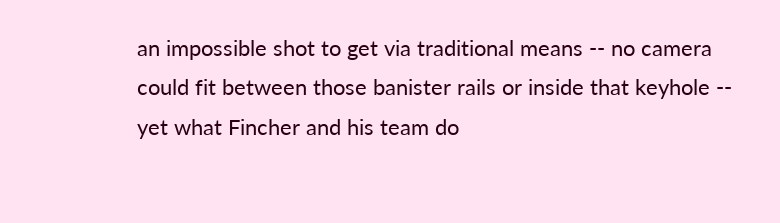an impossible shot to get via traditional means -- no camera could fit between those banister rails or inside that keyhole -- yet what Fincher and his team do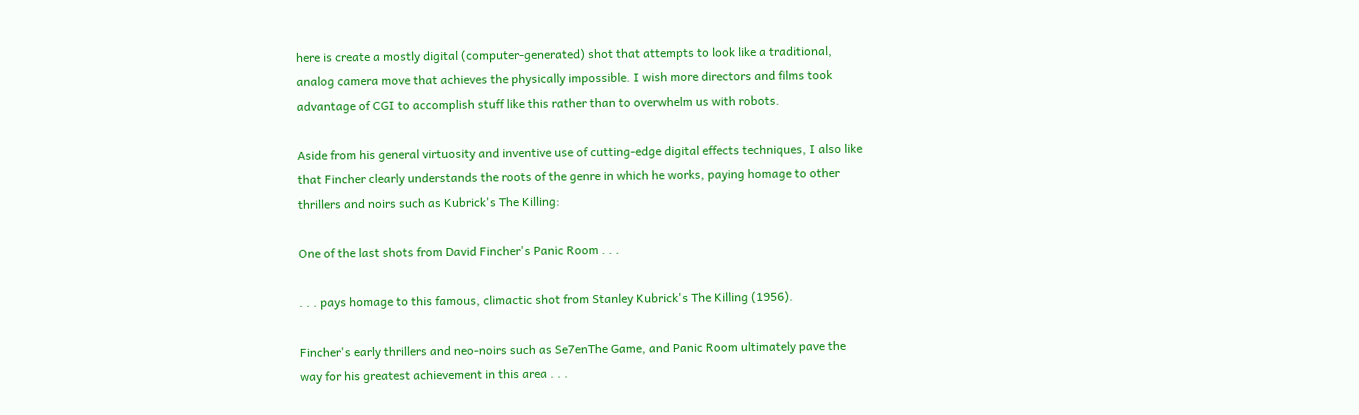here is create a mostly digital (computer-generated) shot that attempts to look like a traditional, analog camera move that achieves the physically impossible. I wish more directors and films took advantage of CGI to accomplish stuff like this rather than to overwhelm us with robots.

Aside from his general virtuosity and inventive use of cutting-edge digital effects techniques, I also like that Fincher clearly understands the roots of the genre in which he works, paying homage to other thrillers and noirs such as Kubrick's The Killing:

One of the last shots from David Fincher's Panic Room . . .

. . . pays homage to this famous, climactic shot from Stanley Kubrick's The Killing (1956).

Fincher's early thrillers and neo-noirs such as Se7enThe Game, and Panic Room ultimately pave the way for his greatest achievement in this area . . .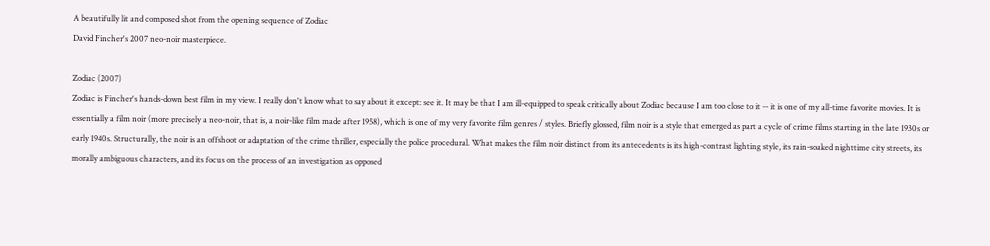A beautifully lit and composed shot from the opening sequence of Zodiac
David Fincher's 2007 neo-noir masterpiece.

Zodiac (2007)
Zodiac is Fincher's hands-down best film in my view. I really don't know what to say about it except: see it. It may be that I am ill-equipped to speak critically about Zodiac because I am too close to it -- it is one of my all-time favorite movies. It is essentially a film noir (more precisely a neo-noir, that is, a noir-like film made after 1958), which is one of my very favorite film genres / styles. Briefly glossed, film noir is a style that emerged as part a cycle of crime films starting in the late 1930s or early 1940s. Structurally, the noir is an offshoot or adaptation of the crime thriller, especially the police procedural. What makes the film noir distinct from its antecedents is its high-contrast lighting style, its rain-soaked nighttime city streets, its morally ambiguous characters, and its focus on the process of an investigation as opposed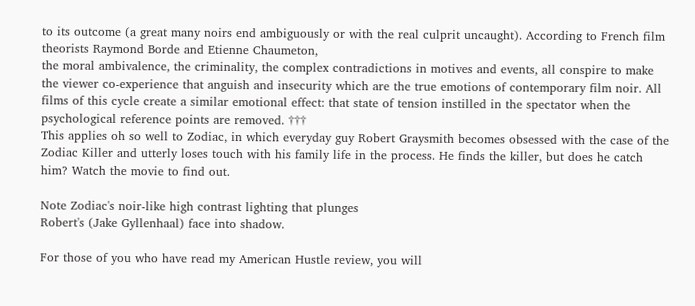to its outcome (a great many noirs end ambiguously or with the real culprit uncaught). According to French film theorists Raymond Borde and Etienne Chaumeton,
the moral ambivalence, the criminality, the complex contradictions in motives and events, all conspire to make the viewer co-experience that anguish and insecurity which are the true emotions of contemporary film noir. All films of this cycle create a similar emotional effect: that state of tension instilled in the spectator when the psychological reference points are removed. †††
This applies oh so well to Zodiac, in which everyday guy Robert Graysmith becomes obsessed with the case of the Zodiac Killer and utterly loses touch with his family life in the process. He finds the killer, but does he catch him? Watch the movie to find out.

Note Zodiac's noir-like high contrast lighting that plunges
Robert's (Jake Gyllenhaal) face into shadow.

For those of you who have read my American Hustle review, you will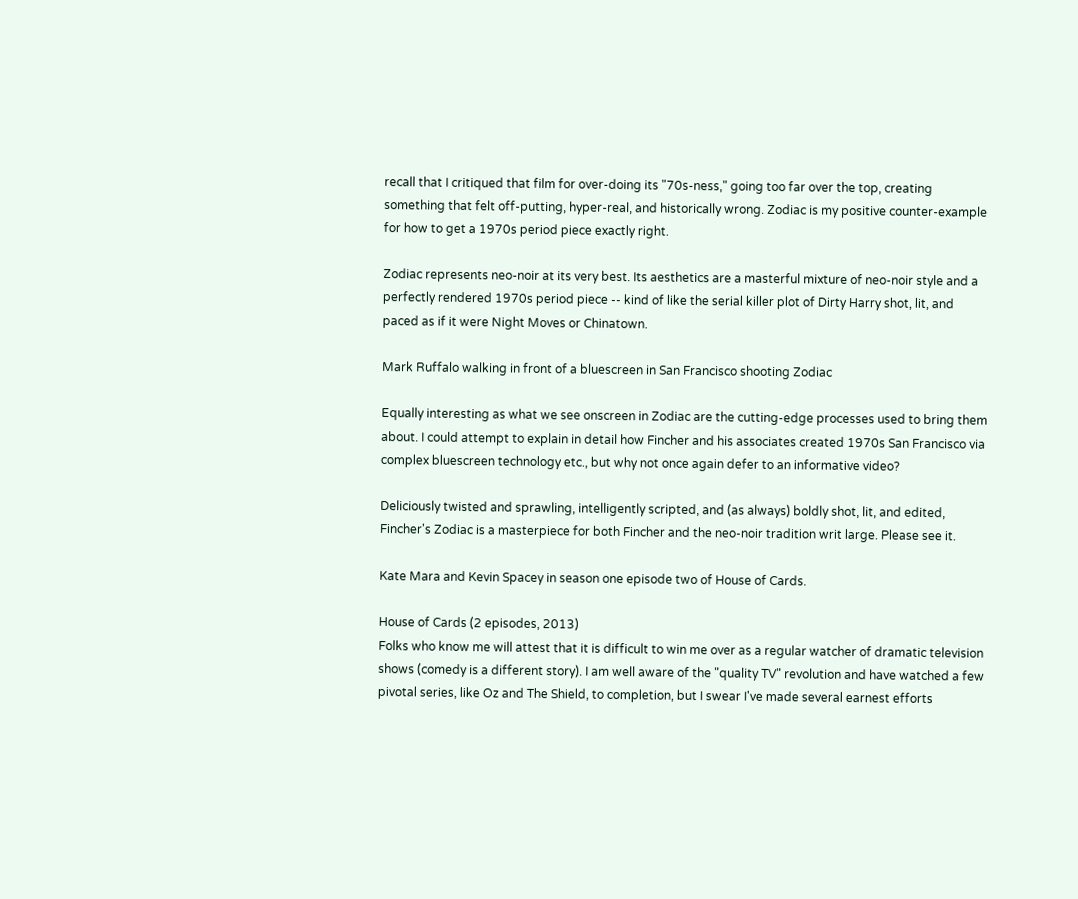recall that I critiqued that film for over-doing its "70s-ness," going too far over the top, creating something that felt off-putting, hyper-real, and historically wrong. Zodiac is my positive counter-example for how to get a 1970s period piece exactly right.

Zodiac represents neo-noir at its very best. Its aesthetics are a masterful mixture of neo-noir style and a perfectly rendered 1970s period piece -- kind of like the serial killer plot of Dirty Harry shot, lit, and paced as if it were Night Moves or Chinatown.

Mark Ruffalo walking in front of a bluescreen in San Francisco shooting Zodiac

Equally interesting as what we see onscreen in Zodiac are the cutting-edge processes used to bring them about. I could attempt to explain in detail how Fincher and his associates created 1970s San Francisco via complex bluescreen technology etc., but why not once again defer to an informative video?

Deliciously twisted and sprawling, intelligently scripted, and (as always) boldly shot, lit, and edited, Fincher's Zodiac is a masterpiece for both Fincher and the neo-noir tradition writ large. Please see it.

Kate Mara and Kevin Spacey in season one episode two of House of Cards.

House of Cards (2 episodes, 2013)
Folks who know me will attest that it is difficult to win me over as a regular watcher of dramatic television shows (comedy is a different story). I am well aware of the "quality TV" revolution and have watched a few pivotal series, like Oz and The Shield, to completion, but I swear I've made several earnest efforts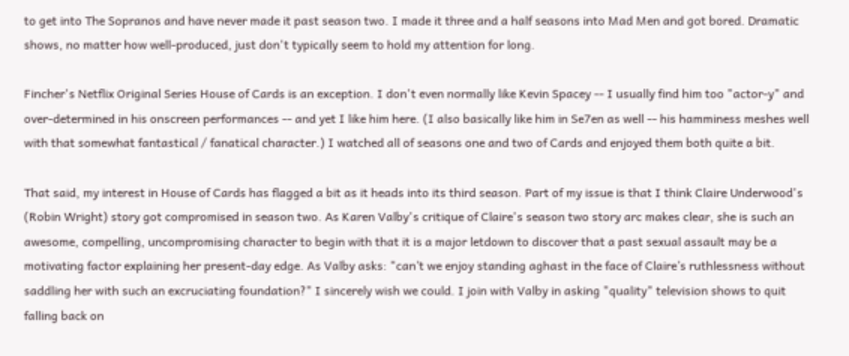to get into The Sopranos and have never made it past season two. I made it three and a half seasons into Mad Men and got bored. Dramatic shows, no matter how well-produced, just don't typically seem to hold my attention for long.

Fincher's Netflix Original Series House of Cards is an exception. I don't even normally like Kevin Spacey -- I usually find him too "actor-y" and over-determined in his onscreen performances -- and yet I like him here. (I also basically like him in Se7en as well -- his hamminess meshes well with that somewhat fantastical / fanatical character.) I watched all of seasons one and two of Cards and enjoyed them both quite a bit.

That said, my interest in House of Cards has flagged a bit as it heads into its third season. Part of my issue is that I think Claire Underwood's (Robin Wright) story got compromised in season two. As Karen Valby's critique of Claire's season two story arc makes clear, she is such an awesome, compelling, uncompromising character to begin with that it is a major letdown to discover that a past sexual assault may be a motivating factor explaining her present-day edge. As Valby asks: "can’t we enjoy standing aghast in the face of Claire’s ruthlessness without saddling her with such an excruciating foundation?" I sincerely wish we could. I join with Valby in asking "quality" television shows to quit falling back on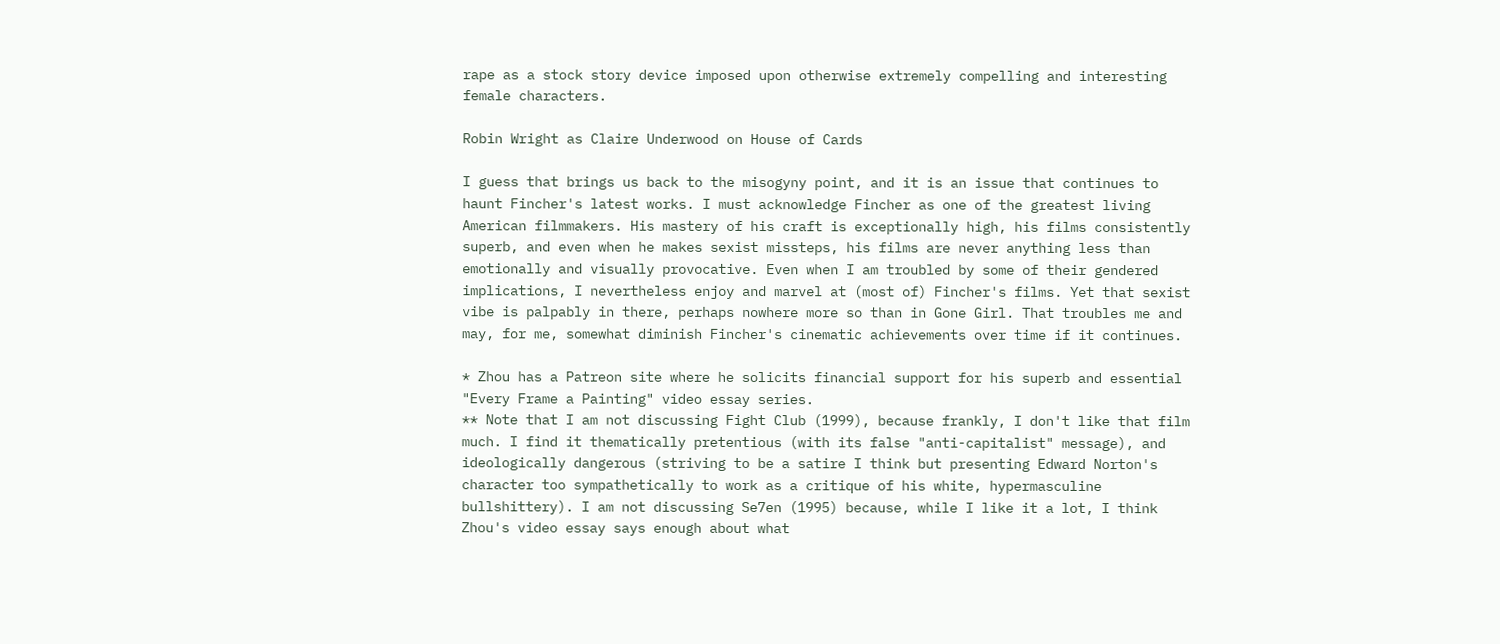rape as a stock story device imposed upon otherwise extremely compelling and interesting female characters.

Robin Wright as Claire Underwood on House of Cards

I guess that brings us back to the misogyny point, and it is an issue that continues to haunt Fincher's latest works. I must acknowledge Fincher as one of the greatest living American filmmakers. His mastery of his craft is exceptionally high, his films consistently superb, and even when he makes sexist missteps, his films are never anything less than emotionally and visually provocative. Even when I am troubled by some of their gendered implications, I nevertheless enjoy and marvel at (most of) Fincher's films. Yet that sexist vibe is palpably in there, perhaps nowhere more so than in Gone Girl. That troubles me and may, for me, somewhat diminish Fincher's cinematic achievements over time if it continues.

* Zhou has a Patreon site where he solicits financial support for his superb and essential "Every Frame a Painting" video essay series.
** Note that I am not discussing Fight Club (1999), because frankly, I don't like that film much. I find it thematically pretentious (with its false "anti-capitalist" message), and ideologically dangerous (striving to be a satire I think but presenting Edward Norton's character too sympathetically to work as a critique of his white, hypermasculine bullshittery). I am not discussing Se7en (1995) because, while I like it a lot, I think Zhou's video essay says enough about what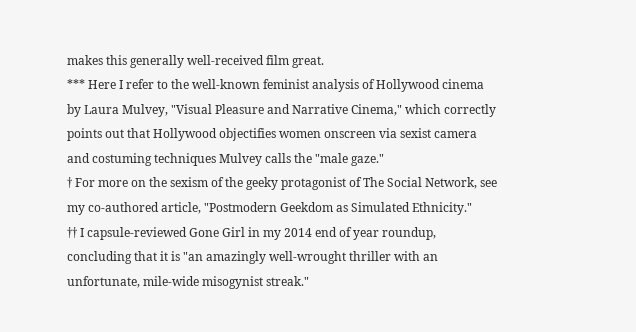makes this generally well-received film great.
*** Here I refer to the well-known feminist analysis of Hollywood cinema by Laura Mulvey, "Visual Pleasure and Narrative Cinema," which correctly points out that Hollywood objectifies women onscreen via sexist camera and costuming techniques Mulvey calls the "male gaze."
† For more on the sexism of the geeky protagonist of The Social Network, see my co-authored article, "Postmodern Geekdom as Simulated Ethnicity."
†† I capsule-reviewed Gone Girl in my 2014 end of year roundup, concluding that it is "an amazingly well-wrought thriller with an unfortunate, mile-wide misogynist streak."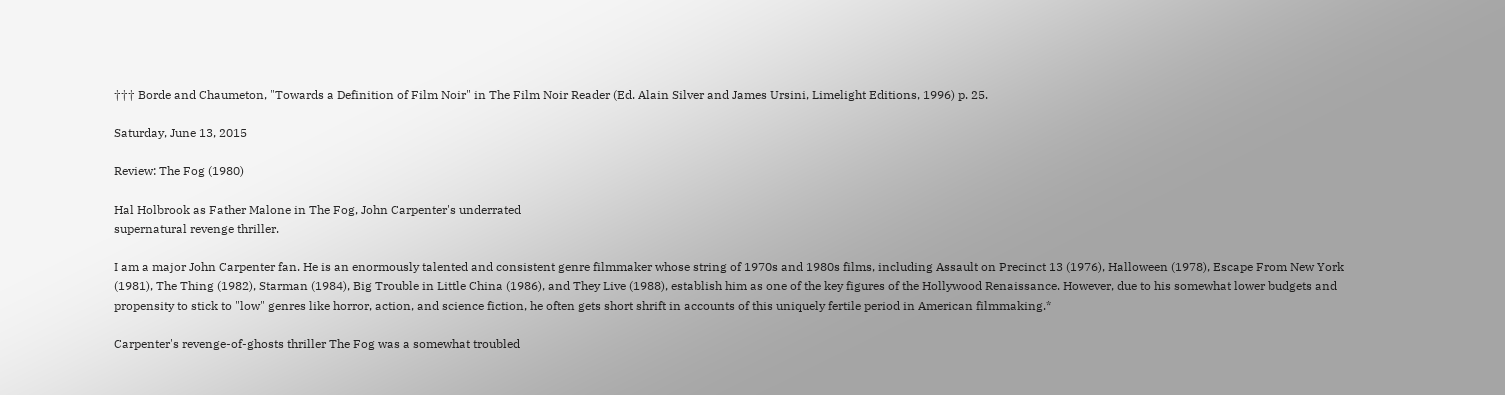††† Borde and Chaumeton, "Towards a Definition of Film Noir" in The Film Noir Reader (Ed. Alain Silver and James Ursini, Limelight Editions, 1996) p. 25.

Saturday, June 13, 2015

Review: The Fog (1980)

Hal Holbrook as Father Malone in The Fog, John Carpenter's underrated
supernatural revenge thriller.

I am a major John Carpenter fan. He is an enormously talented and consistent genre filmmaker whose string of 1970s and 1980s films, including Assault on Precinct 13 (1976), Halloween (1978), Escape From New York (1981), The Thing (1982), Starman (1984), Big Trouble in Little China (1986), and They Live (1988), establish him as one of the key figures of the Hollywood Renaissance. However, due to his somewhat lower budgets and propensity to stick to "low" genres like horror, action, and science fiction, he often gets short shrift in accounts of this uniquely fertile period in American filmmaking.*

Carpenter's revenge-of-ghosts thriller The Fog was a somewhat troubled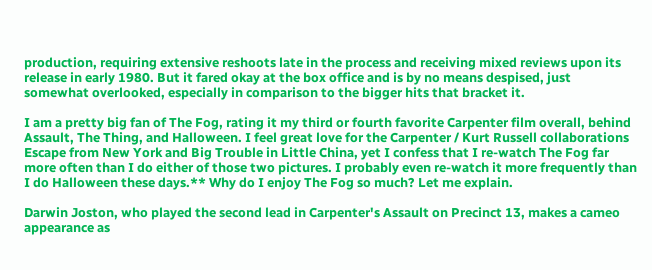production, requiring extensive reshoots late in the process and receiving mixed reviews upon its release in early 1980. But it fared okay at the box office and is by no means despised, just somewhat overlooked, especially in comparison to the bigger hits that bracket it.

I am a pretty big fan of The Fog, rating it my third or fourth favorite Carpenter film overall, behind Assault, The Thing, and Halloween. I feel great love for the Carpenter / Kurt Russell collaborations Escape from New York and Big Trouble in Little China, yet I confess that I re-watch The Fog far more often than I do either of those two pictures. I probably even re-watch it more frequently than I do Halloween these days.** Why do I enjoy The Fog so much? Let me explain.

Darwin Joston, who played the second lead in Carpenter's Assault on Precinct 13, makes a cameo appearance as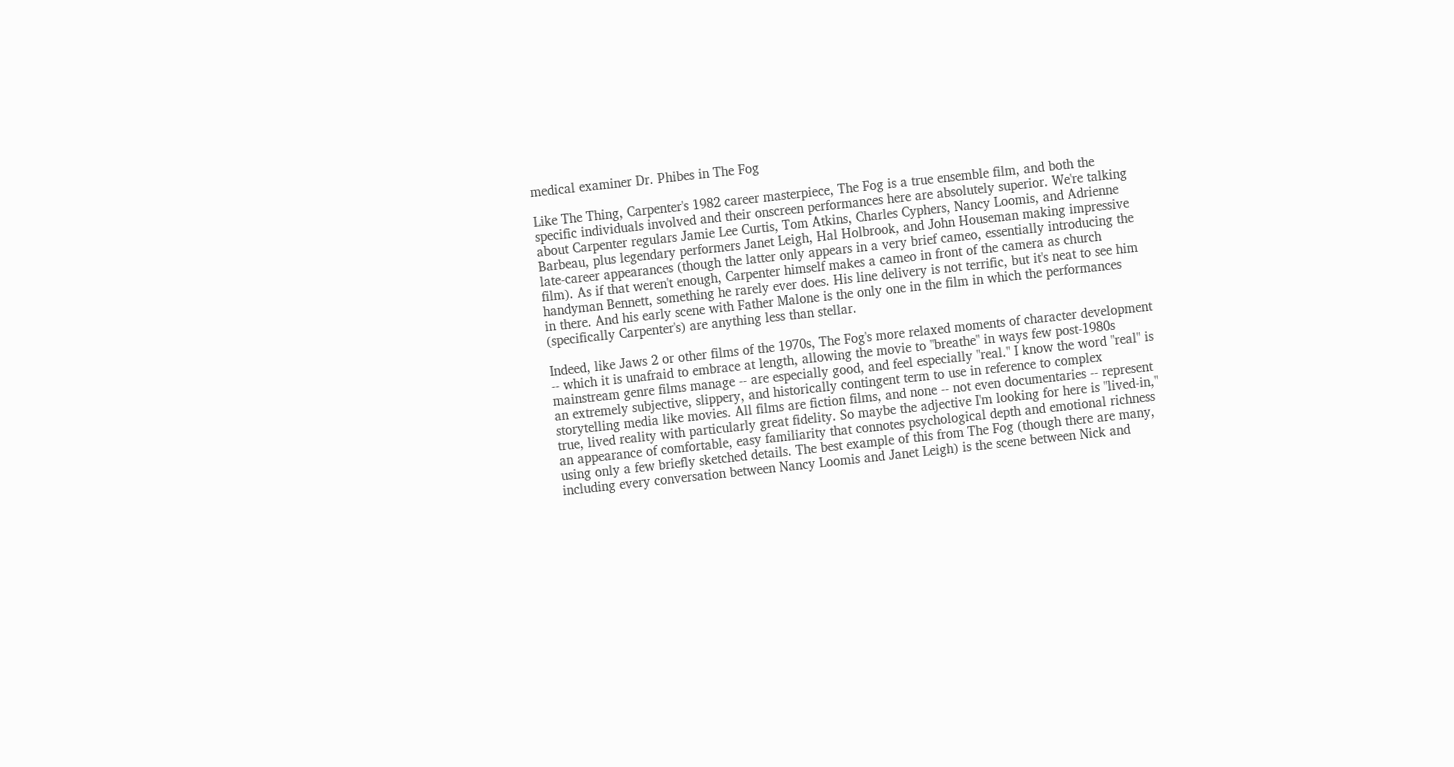medical examiner Dr. Phibes in The Fog

Like The Thing, Carpenter's 1982 career masterpiece, The Fog is a true ensemble film, and both the specific individuals involved and their onscreen performances here are absolutely superior. We're talking about Carpenter regulars Jamie Lee Curtis, Tom Atkins, Charles Cyphers, Nancy Loomis, and Adrienne Barbeau, plus legendary performers Janet Leigh, Hal Holbrook, and John Houseman making impressive late-career appearances (though the latter only appears in a very brief cameo, essentially introducing the film). As if that weren't enough, Carpenter himself makes a cameo in front of the camera as church handyman Bennett, something he rarely ever does. His line delivery is not terrific, but it's neat to see him in there. And his early scene with Father Malone is the only one in the film in which the performances (specifically Carpenter's) are anything less than stellar.

Indeed, like Jaws 2 or other films of the 1970s, The Fog's more relaxed moments of character development -- which it is unafraid to embrace at length, allowing the movie to "breathe" in ways few post-1980s mainstream genre films manage -- are especially good, and feel especially "real." I know the word "real" is an extremely subjective, slippery, and historically contingent term to use in reference to complex storytelling media like movies. All films are fiction films, and none -- not even documentaries -- represent true, lived reality with particularly great fidelity. So maybe the adjective I'm looking for here is "lived-in," an appearance of comfortable, easy familiarity that connotes psychological depth and emotional richness using only a few briefly sketched details. The best example of this from The Fog (though there are many, including every conversation between Nancy Loomis and Janet Leigh) is the scene between Nick and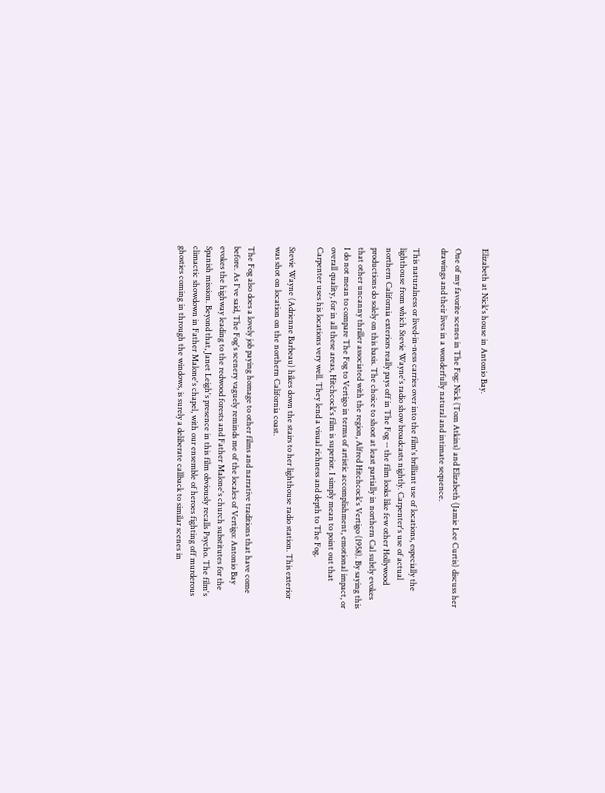Elizabeth at Nick's house in Antonio Bay.

One of my favorite scenes in The Fog: Nick (Tom Atkins) and Elizabeth (Jamie Lee Curtis) discuss her drawings and their lives in a wonderfully natural and intimate sequence.

This naturalness or lived-in-ness carries over into the film's brilliant use of locations, especially the lighthouse from which Stevie Wayne's radio show broadcasts nightly. Carpenter's use of actual northern California exteriors really pays off in The Fog -- the film looks like few other Hollywood productions do solely on this basis. The choice to shoot at least partially in northern Cal subtly evokes that other uncanny thriller associated with the region, Alfred Hitchcock's Vertigo (1958). By saying this I do not mean to compare The Fog to Vertigo in terms of artistic accomplishment, emotional impact, or overall quality, for in all these areas, Hitchcock's film is superior. I simply mean to point out that Carpenter uses his locations very well. They lend a visual richness and depth to The Fog.

Stevie Wayne (Adrienne Barbeau) hikes down the stairs to her lighthouse radio station. This exterior was shot on location on the northern California coast.

The Fog also does a lovely job paying homage to other films and narrative traditions that have come before. As I've said, The Fog's scenery vaguely reminds me of the locales of Vertigo: Antonio Bay evokes the highway leading to the redwood forests and Father Malone's church substitutes for the Spanish mission. Beyond that, Janet Leigh's presence in this film obviously recalls Psycho. The film's climactic showdown in Father Malone's chapel, with our ensemble of heroes fighting off murderous ghosties coming in through the windows, is surely a deliberate callback to similar scenes in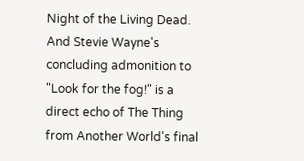Night of the Living Dead. And Stevie Wayne's concluding admonition to "Look for the fog!" is a direct echo of The Thing from Another World's final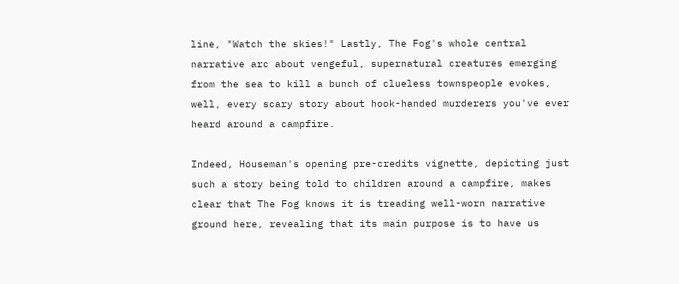line, "Watch the skies!" Lastly, The Fog's whole central narrative arc about vengeful, supernatural creatures emerging from the sea to kill a bunch of clueless townspeople evokes, well, every scary story about hook-handed murderers you've ever heard around a campfire.

Indeed, Houseman's opening pre-credits vignette, depicting just such a story being told to children around a campfire, makes clear that The Fog knows it is treading well-worn narrative ground here, revealing that its main purpose is to have us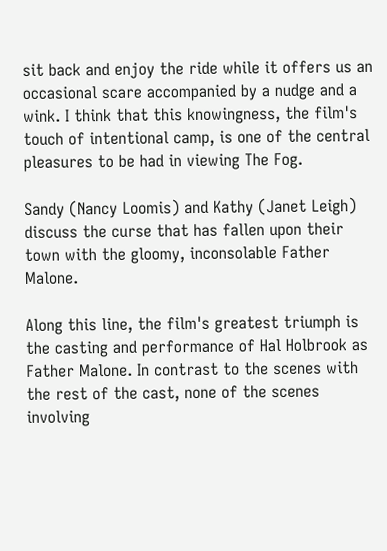sit back and enjoy the ride while it offers us an occasional scare accompanied by a nudge and a wink. I think that this knowingness, the film's touch of intentional camp, is one of the central pleasures to be had in viewing The Fog.

Sandy (Nancy Loomis) and Kathy (Janet Leigh) discuss the curse that has fallen upon their town with the gloomy, inconsolable Father Malone.

Along this line, the film's greatest triumph is the casting and performance of Hal Holbrook as Father Malone. In contrast to the scenes with the rest of the cast, none of the scenes involving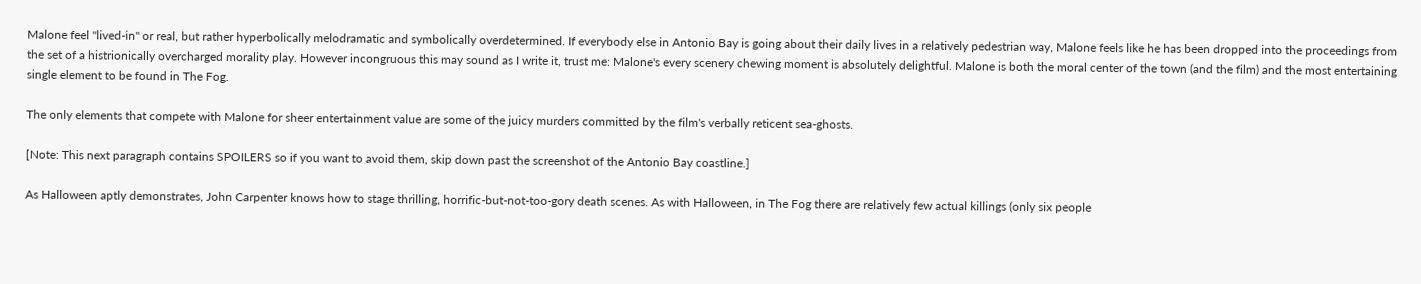Malone feel "lived-in" or real, but rather hyperbolically melodramatic and symbolically overdetermined. If everybody else in Antonio Bay is going about their daily lives in a relatively pedestrian way, Malone feels like he has been dropped into the proceedings from the set of a histrionically overcharged morality play. However incongruous this may sound as I write it, trust me: Malone's every scenery chewing moment is absolutely delightful. Malone is both the moral center of the town (and the film) and the most entertaining single element to be found in The Fog.

The only elements that compete with Malone for sheer entertainment value are some of the juicy murders committed by the film's verbally reticent sea-ghosts.

[Note: This next paragraph contains SPOILERS so if you want to avoid them, skip down past the screenshot of the Antonio Bay coastline.]

As Halloween aptly demonstrates, John Carpenter knows how to stage thrilling, horrific-but-not-too-gory death scenes. As with Halloween, in The Fog there are relatively few actual killings (only six people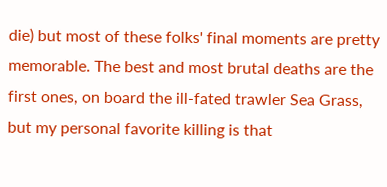die) but most of these folks' final moments are pretty memorable. The best and most brutal deaths are the first ones, on board the ill-fated trawler Sea Grass, but my personal favorite killing is that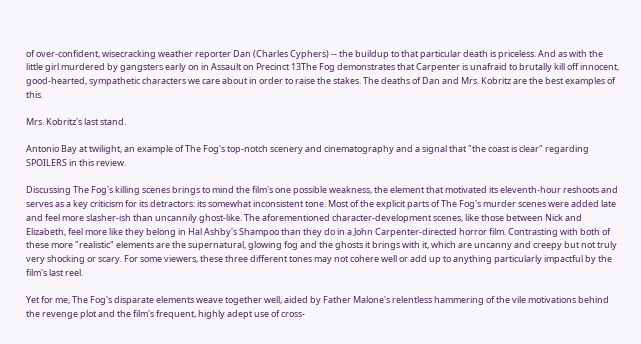of over-confident, wisecracking weather reporter Dan (Charles Cyphers) -- the buildup to that particular death is priceless. And as with the little girl murdered by gangsters early on in Assault on Precinct 13The Fog demonstrates that Carpenter is unafraid to brutally kill off innocent, good-hearted, sympathetic characters we care about in order to raise the stakes. The deaths of Dan and Mrs. Kobritz are the best examples of this.

Mrs. Kobritz's last stand.

Antonio Bay at twilight, an example of The Fog's top-notch scenery and cinematography and a signal that "the coast is clear" regarding SPOILERS in this review.

Discussing The Fog's killing scenes brings to mind the film's one possible weakness, the element that motivated its eleventh-hour reshoots and serves as a key criticism for its detractors: its somewhat inconsistent tone. Most of the explicit parts of The Fog's murder scenes were added late and feel more slasher-ish than uncannily ghost-like. The aforementioned character-development scenes, like those between Nick and Elizabeth, feel more like they belong in Hal Ashby's Shampoo than they do in a John Carpenter-directed horror film. Contrasting with both of these more "realistic" elements are the supernatural, glowing fog and the ghosts it brings with it, which are uncanny and creepy but not truly very shocking or scary. For some viewers, these three different tones may not cohere well or add up to anything particularly impactful by the film's last reel.

Yet for me, The Fog's disparate elements weave together well, aided by Father Malone's relentless hammering of the vile motivations behind the revenge plot and the film's frequent, highly adept use of cross-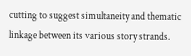cutting to suggest simultaneity and thematic linkage between its various story strands.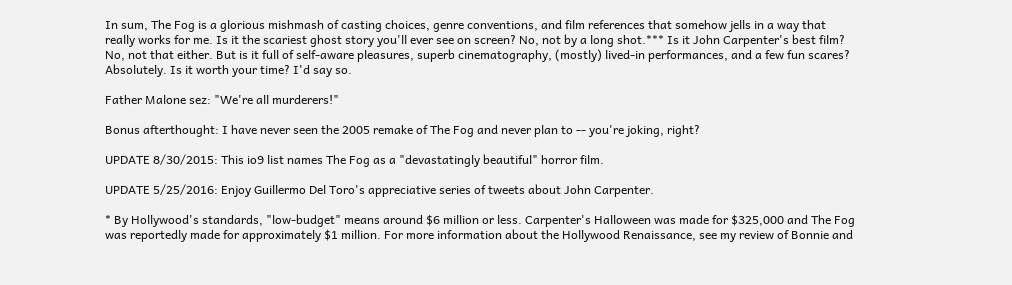In sum, The Fog is a glorious mishmash of casting choices, genre conventions, and film references that somehow jells in a way that really works for me. Is it the scariest ghost story you'll ever see on screen? No, not by a long shot.*** Is it John Carpenter's best film? No, not that either. But is it full of self-aware pleasures, superb cinematography, (mostly) lived-in performances, and a few fun scares? Absolutely. Is it worth your time? I'd say so.

Father Malone sez: "We're all murderers!"

Bonus afterthought: I have never seen the 2005 remake of The Fog and never plan to -- you're joking, right?

UPDATE 8/30/2015: This io9 list names The Fog as a "devastatingly beautiful" horror film.

UPDATE 5/25/2016: Enjoy Guillermo Del Toro's appreciative series of tweets about John Carpenter.

* By Hollywood's standards, "low-budget" means around $6 million or less. Carpenter's Halloween was made for $325,000 and The Fog was reportedly made for approximately $1 million. For more information about the Hollywood Renaissance, see my review of Bonnie and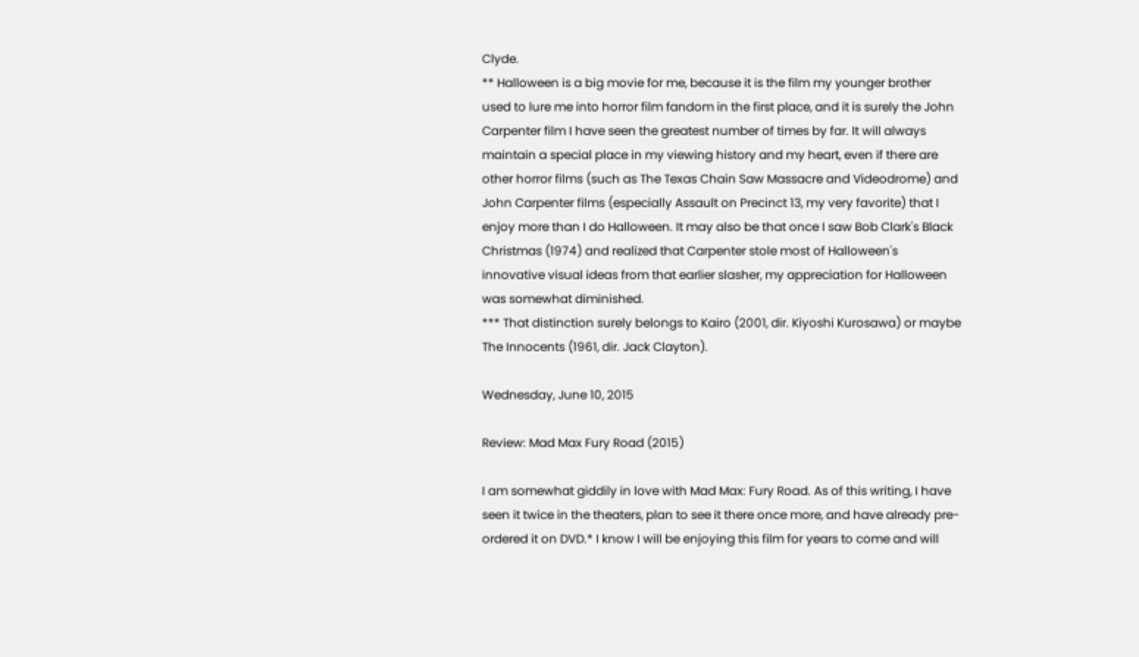Clyde.
** Halloween is a big movie for me, because it is the film my younger brother used to lure me into horror film fandom in the first place, and it is surely the John Carpenter film I have seen the greatest number of times by far. It will always maintain a special place in my viewing history and my heart, even if there are other horror films (such as The Texas Chain Saw Massacre and Videodrome) and John Carpenter films (especially Assault on Precinct 13, my very favorite) that I enjoy more than I do Halloween. It may also be that once I saw Bob Clark's Black Christmas (1974) and realized that Carpenter stole most of Halloween's innovative visual ideas from that earlier slasher, my appreciation for Halloween was somewhat diminished.
*** That distinction surely belongs to Kairo (2001, dir. Kiyoshi Kurosawa) or maybe The Innocents (1961, dir. Jack Clayton).

Wednesday, June 10, 2015

Review: Mad Max Fury Road (2015)

I am somewhat giddily in love with Mad Max: Fury Road. As of this writing, I have seen it twice in the theaters, plan to see it there once more, and have already pre-ordered it on DVD.* I know I will be enjoying this film for years to come and will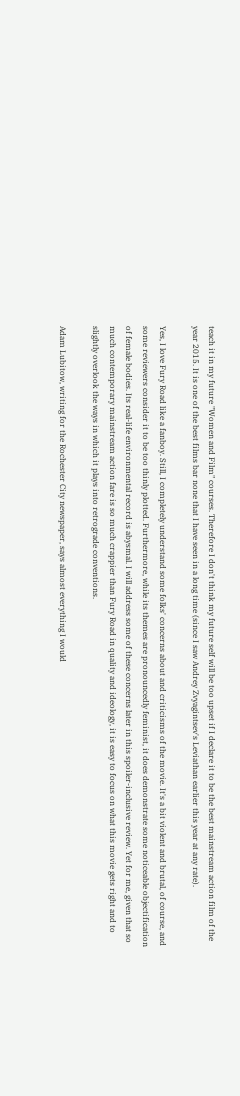teach it in my future "Women and Film" courses. Therefore I don't think my future self will be too upset if I declare it to be the best mainstream action film of the year 2015. It is one of the best films bar none that I have seen in a long time (since I saw Andrey Zvyagintsev's Leviathan earlier this year at any rate).

Yes, I love Fury Road like a fanboy. Still, I completely understand some folks' concerns about and criticisms of the movie. It's a bit violent and brutal, of course, and some reviewers consider it to be too thinly plotted. Furthermore, while its themes are pronouncedly feminist, it does demonstrate some noticeable objectification of female bodies. Its real-life environmental record is abysmal. I will address some of these concerns later in this spoiler-inclusive review. Yet for me, given that so much contemporary mainstream action fare is so much crappier than Fury Road in quality and ideology, it is easy to focus on what this movie gets right and to slightly overlook the ways in which it plays into retrograde conventions.

Adam Lubitow, writing for the Rochester City newspaper, says almost everything I would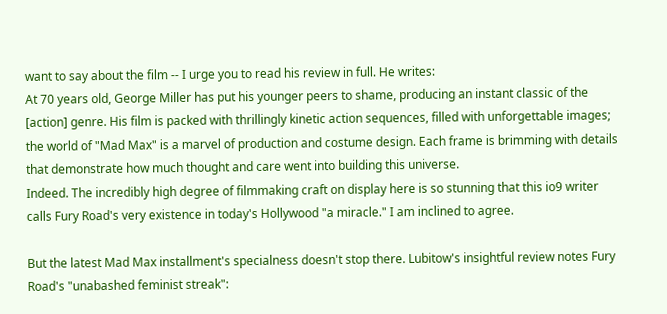want to say about the film -- I urge you to read his review in full. He writes:
At 70 years old, George Miller has put his younger peers to shame, producing an instant classic of the [action] genre. His film is packed with thrillingly kinetic action sequences, filled with unforgettable images; the world of "Mad Max" is a marvel of production and costume design. Each frame is brimming with details that demonstrate how much thought and care went into building this universe.
Indeed. The incredibly high degree of filmmaking craft on display here is so stunning that this io9 writer calls Fury Road's very existence in today's Hollywood "a miracle." I am inclined to agree.

But the latest Mad Max installment's specialness doesn't stop there. Lubitow's insightful review notes Fury Road's "unabashed feminist streak":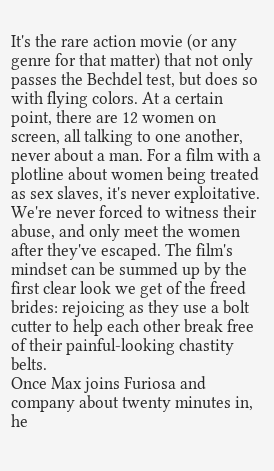It's the rare action movie (or any genre for that matter) that not only passes the Bechdel test, but does so with flying colors. At a certain point, there are 12 women on screen, all talking to one another, never about a man. For a film with a plotline about women being treated as sex slaves, it's never exploitative. We're never forced to witness their abuse, and only meet the women after they've escaped. The film's mindset can be summed up by the first clear look we get of the freed brides: rejoicing as they use a bolt cutter to help each other break free of their painful-looking chastity belts.
Once Max joins Furiosa and company about twenty minutes in, he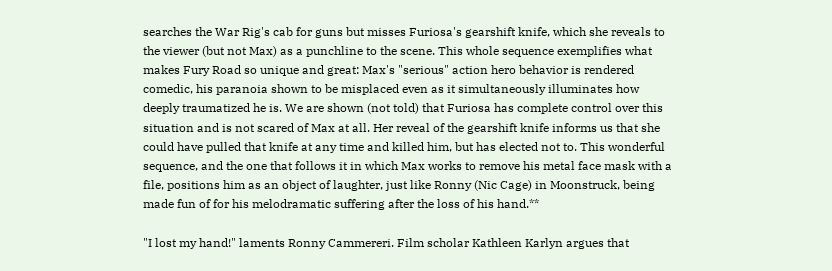searches the War Rig's cab for guns but misses Furiosa's gearshift knife, which she reveals to the viewer (but not Max) as a punchline to the scene. This whole sequence exemplifies what makes Fury Road so unique and great: Max's "serious" action hero behavior is rendered comedic, his paranoia shown to be misplaced even as it simultaneously illuminates how deeply traumatized he is. We are shown (not told) that Furiosa has complete control over this situation and is not scared of Max at all. Her reveal of the gearshift knife informs us that she could have pulled that knife at any time and killed him, but has elected not to. This wonderful sequence, and the one that follows it in which Max works to remove his metal face mask with a file, positions him as an object of laughter, just like Ronny (Nic Cage) in Moonstruck, being made fun of for his melodramatic suffering after the loss of his hand.**

"I lost my hand!" laments Ronny Cammereri. Film scholar Kathleen Karlyn argues that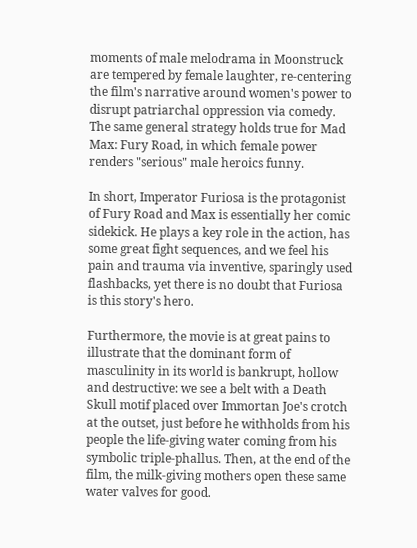moments of male melodrama in Moonstruck are tempered by female laughter, re-centering the film's narrative around women's power to disrupt patriarchal oppression via comedy. The same general strategy holds true for Mad Max: Fury Road, in which female power renders "serious" male heroics funny.

In short, Imperator Furiosa is the protagonist of Fury Road and Max is essentially her comic sidekick. He plays a key role in the action, has some great fight sequences, and we feel his pain and trauma via inventive, sparingly used flashbacks, yet there is no doubt that Furiosa is this story's hero.

Furthermore, the movie is at great pains to illustrate that the dominant form of masculinity in its world is bankrupt, hollow and destructive: we see a belt with a Death Skull motif placed over Immortan Joe's crotch at the outset, just before he withholds from his people the life-giving water coming from his symbolic triple-phallus. Then, at the end of the film, the milk-giving mothers open these same water valves for good.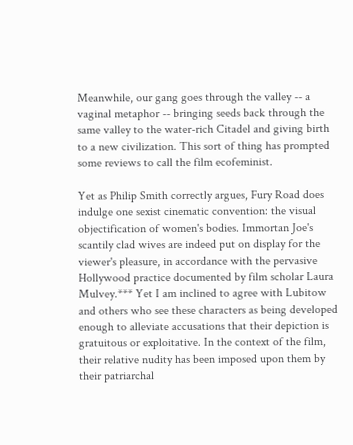Meanwhile, our gang goes through the valley -- a vaginal metaphor -- bringing seeds back through the same valley to the water-rich Citadel and giving birth to a new civilization. This sort of thing has prompted some reviews to call the film ecofeminist.

Yet as Philip Smith correctly argues, Fury Road does indulge one sexist cinematic convention: the visual objectification of women's bodies. Immortan Joe's scantily clad wives are indeed put on display for the viewer's pleasure, in accordance with the pervasive Hollywood practice documented by film scholar Laura Mulvey.*** Yet I am inclined to agree with Lubitow and others who see these characters as being developed enough to alleviate accusations that their depiction is gratuitous or exploitative. In the context of the film, their relative nudity has been imposed upon them by their patriarchal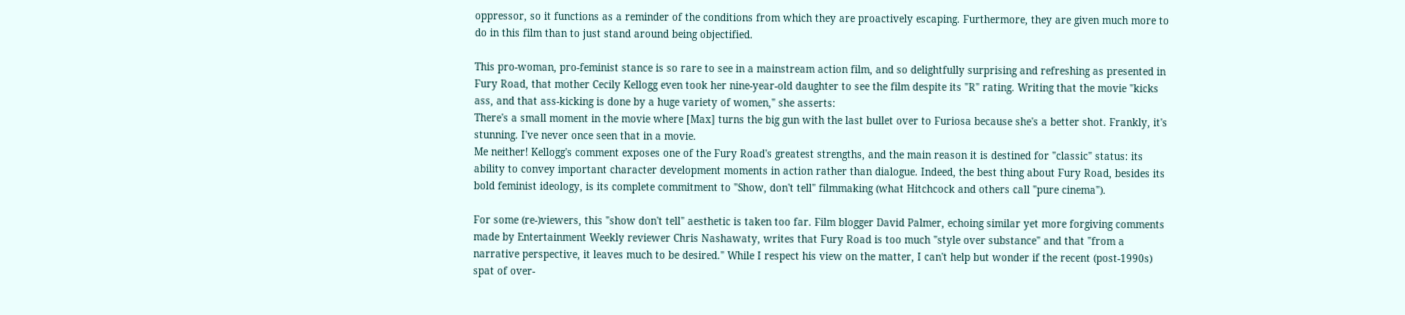oppressor, so it functions as a reminder of the conditions from which they are proactively escaping. Furthermore, they are given much more to do in this film than to just stand around being objectified.

This pro-woman, pro-feminist stance is so rare to see in a mainstream action film, and so delightfully surprising and refreshing as presented in Fury Road, that mother Cecily Kellogg even took her nine-year-old daughter to see the film despite its "R" rating. Writing that the movie "kicks ass, and that ass-kicking is done by a huge variety of women," she asserts:
There's a small moment in the movie where [Max] turns the big gun with the last bullet over to Furiosa because she's a better shot. Frankly, it's stunning. I've never once seen that in a movie.
Me neither! Kellogg's comment exposes one of the Fury Road's greatest strengths, and the main reason it is destined for "classic" status: its ability to convey important character development moments in action rather than dialogue. Indeed, the best thing about Fury Road, besides its bold feminist ideology, is its complete commitment to "Show, don't tell" filmmaking (what Hitchcock and others call "pure cinema").

For some (re-)viewers, this "show don't tell" aesthetic is taken too far. Film blogger David Palmer, echoing similar yet more forgiving comments made by Entertainment Weekly reviewer Chris Nashawaty, writes that Fury Road is too much "style over substance" and that "from a narrative perspective, it leaves much to be desired." While I respect his view on the matter, I can't help but wonder if the recent (post-1990s) spat of over-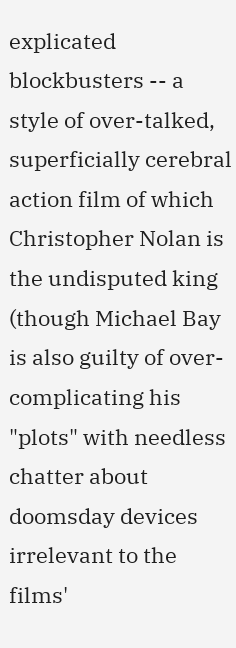explicated blockbusters -- a style of over-talked, superficially cerebral action film of which Christopher Nolan is the undisputed king (though Michael Bay is also guilty of over-complicating his "plots" with needless chatter about doomsday devices irrelevant to the films'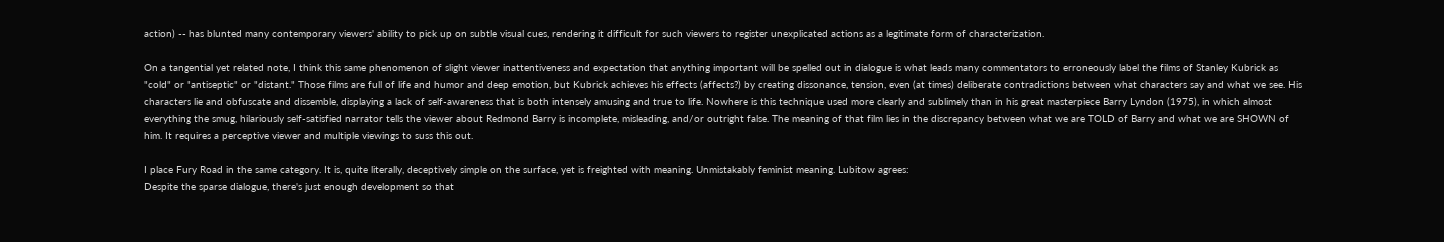action) -- has blunted many contemporary viewers' ability to pick up on subtle visual cues, rendering it difficult for such viewers to register unexplicated actions as a legitimate form of characterization.

On a tangential yet related note, I think this same phenomenon of slight viewer inattentiveness and expectation that anything important will be spelled out in dialogue is what leads many commentators to erroneously label the films of Stanley Kubrick as "cold" or "antiseptic" or "distant." Those films are full of life and humor and deep emotion, but Kubrick achieves his effects (affects?) by creating dissonance, tension, even (at times) deliberate contradictions between what characters say and what we see. His characters lie and obfuscate and dissemble, displaying a lack of self-awareness that is both intensely amusing and true to life. Nowhere is this technique used more clearly and sublimely than in his great masterpiece Barry Lyndon (1975), in which almost everything the smug, hilariously self-satisfied narrator tells the viewer about Redmond Barry is incomplete, misleading, and/or outright false. The meaning of that film lies in the discrepancy between what we are TOLD of Barry and what we are SHOWN of him. It requires a perceptive viewer and multiple viewings to suss this out.

I place Fury Road in the same category. It is, quite literally, deceptively simple on the surface, yet is freighted with meaning. Unmistakably feminist meaning. Lubitow agrees:
Despite the sparse dialogue, there's just enough development so that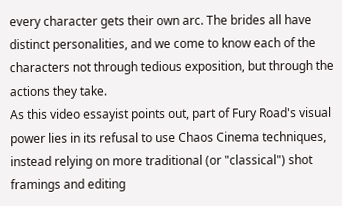every character gets their own arc. The brides all have distinct personalities, and we come to know each of the characters not through tedious exposition, but through the actions they take.
As this video essayist points out, part of Fury Road's visual power lies in its refusal to use Chaos Cinema techniques, instead relying on more traditional (or "classical") shot framings and editing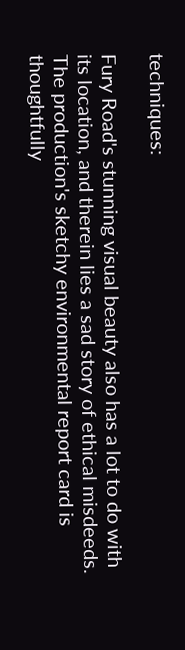techniques:

Fury Road's stunning visual beauty also has a lot to do with its location, and therein lies a sad story of ethical misdeeds. The production's sketchy environmental report card is thoughtfully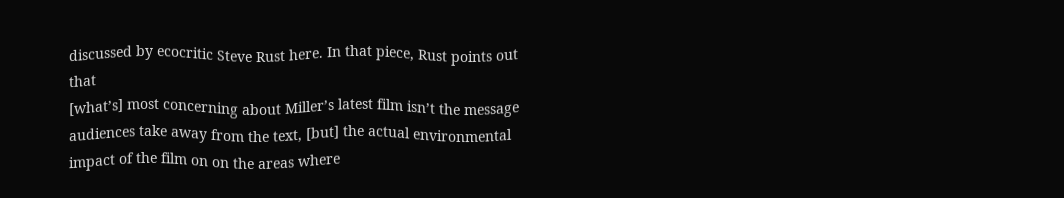discussed by ecocritic Steve Rust here. In that piece, Rust points out that
[what’s] most concerning about Miller’s latest film isn’t the message audiences take away from the text, [but] the actual environmental impact of the film on on the areas where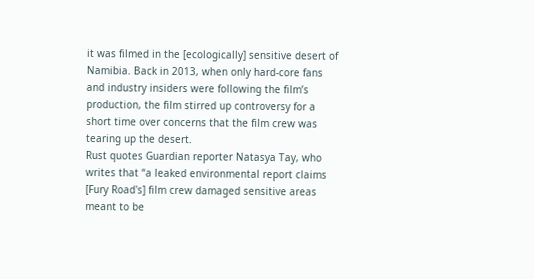it was filmed in the [ecologically] sensitive desert of Namibia. Back in 2013, when only hard-core fans and industry insiders were following the film’s production, the film stirred up controversy for a short time over concerns that the film crew was tearing up the desert.
Rust quotes Guardian reporter Natasya Tay, who writes that “a leaked environmental report claims [Fury Road's] film crew damaged sensitive areas meant to be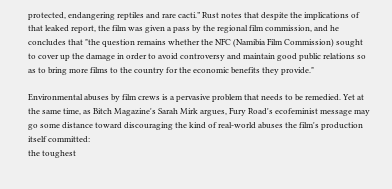protected, endangering reptiles and rare cacti.” Rust notes that despite the implications of that leaked report, the film was given a pass by the regional film commission, and he concludes that "the question remains whether the NFC (Namibia Film Commission) sought to cover up the damage in order to avoid controversy and maintain good public relations so as to bring more films to the country for the economic benefits they provide."

Environmental abuses by film crews is a pervasive problem that needs to be remedied. Yet at the same time, as Bitch Magazine's Sarah Mirk argues, Fury Road's ecofeminist message may go some distance toward discouraging the kind of real-world abuses the film's production itself committed:
the toughest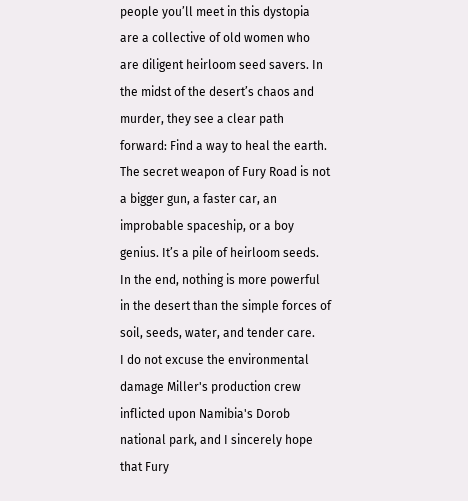people you’ll meet in this dystopia are a collective of old women who are diligent heirloom seed savers. In the midst of the desert’s chaos and murder, they see a clear path forward: Find a way to heal the earth. The secret weapon of Fury Road is not a bigger gun, a faster car, an improbable spaceship, or a boy genius. It’s a pile of heirloom seeds. In the end, nothing is more powerful in the desert than the simple forces of soil, seeds, water, and tender care.
I do not excuse the environmental damage Miller's production crew inflicted upon Namibia's Dorob national park, and I sincerely hope that Fury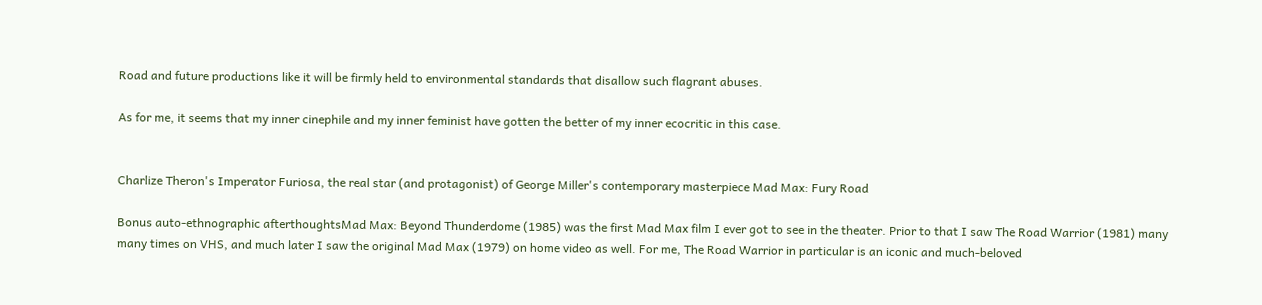Road and future productions like it will be firmly held to environmental standards that disallow such flagrant abuses.

As for me, it seems that my inner cinephile and my inner feminist have gotten the better of my inner ecocritic in this case.


Charlize Theron's Imperator Furiosa, the real star (and protagonist) of George Miller's contemporary masterpiece Mad Max: Fury Road

Bonus auto-ethnographic afterthoughtsMad Max: Beyond Thunderdome (1985) was the first Mad Max film I ever got to see in the theater. Prior to that I saw The Road Warrior (1981) many many times on VHS, and much later I saw the original Mad Max (1979) on home video as well. For me, The Road Warrior in particular is an iconic and much-beloved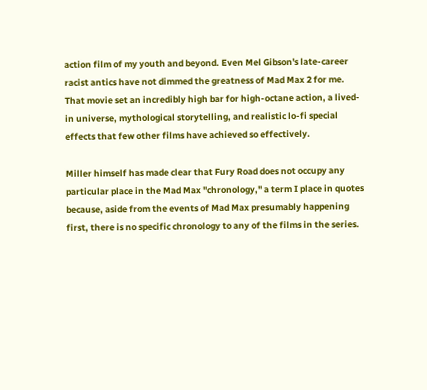action film of my youth and beyond. Even Mel Gibson's late-career racist antics have not dimmed the greatness of Mad Max 2 for me. That movie set an incredibly high bar for high-octane action, a lived-in universe, mythological storytelling, and realistic lo-fi special effects that few other films have achieved so effectively.

Miller himself has made clear that Fury Road does not occupy any particular place in the Mad Max "chronology," a term I place in quotes because, aside from the events of Mad Max presumably happening first, there is no specific chronology to any of the films in the series.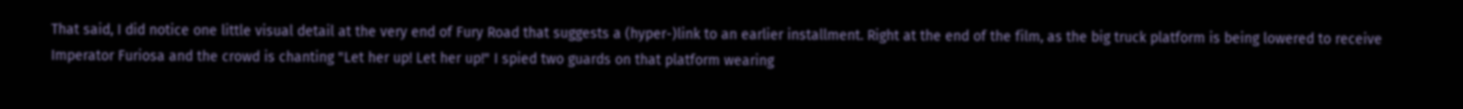That said, I did notice one little visual detail at the very end of Fury Road that suggests a (hyper-)link to an earlier installment. Right at the end of the film, as the big truck platform is being lowered to receive Imperator Furiosa and the crowd is chanting "Let her up! Let her up!" I spied two guards on that platform wearing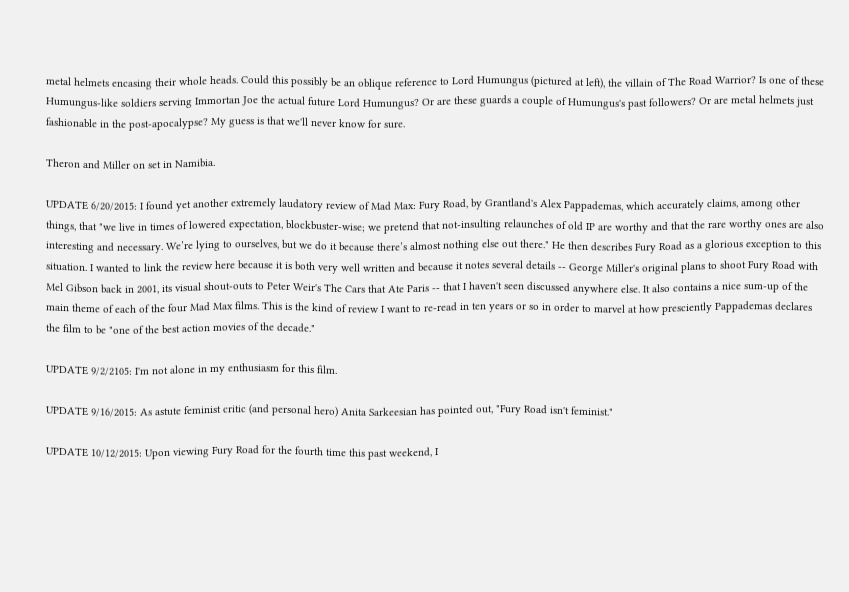metal helmets encasing their whole heads. Could this possibly be an oblique reference to Lord Humungus (pictured at left), the villain of The Road Warrior? Is one of these Humungus-like soldiers serving Immortan Joe the actual future Lord Humungus? Or are these guards a couple of Humungus's past followers? Or are metal helmets just fashionable in the post-apocalypse? My guess is that we'll never know for sure.

Theron and Miller on set in Namibia.

UPDATE 6/20/2015: I found yet another extremely laudatory review of Mad Max: Fury Road, by Grantland's Alex Pappademas, which accurately claims, among other things, that "we live in times of lowered expectation, blockbuster-wise; we pretend that not-insulting relaunches of old IP are worthy and that the rare worthy ones are also interesting and necessary. We’re lying to ourselves, but we do it because there’s almost nothing else out there." He then describes Fury Road as a glorious exception to this situation. I wanted to link the review here because it is both very well written and because it notes several details -- George Miller's original plans to shoot Fury Road with Mel Gibson back in 2001, its visual shout-outs to Peter Weir's The Cars that Ate Paris -- that I haven't seen discussed anywhere else. It also contains a nice sum-up of the main theme of each of the four Mad Max films. This is the kind of review I want to re-read in ten years or so in order to marvel at how presciently Pappademas declares the film to be "one of the best action movies of the decade."

UPDATE 9/2/2105: I'm not alone in my enthusiasm for this film.

UPDATE 9/16/2015: As astute feminist critic (and personal hero) Anita Sarkeesian has pointed out, "Fury Road isn't feminist."

UPDATE 10/12/2015: Upon viewing Fury Road for the fourth time this past weekend, I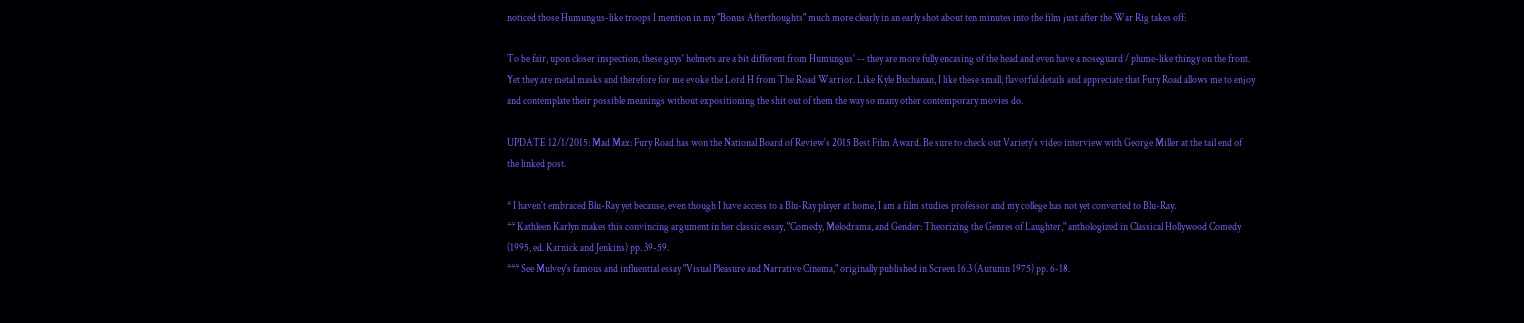noticed those Humungus-like troops I mention in my "Bonus Afterthoughts" much more clearly in an early shot about ten minutes into the film just after the War Rig takes off:

To be fair, upon closer inspection, these guys' helmets are a bit different from Humungus' -- they are more fully encasing of the head and even have a noseguard / plume-like thingy on the front. Yet they are metal masks and therefore for me evoke the Lord H from The Road Warrior. Like Kyle Buchanan, I like these small, flavorful details and appreciate that Fury Road allows me to enjoy and contemplate their possible meanings without expositioning the shit out of them the way so many other contemporary movies do.

UPDATE 12/1/2015: Mad Max: Fury Road has won the National Board of Review's 2015 Best Film Award. Be sure to check out Variety's video interview with George Miller at the tail end of the linked post.

* I haven't embraced Blu-Ray yet because, even though I have access to a Blu-Ray player at home, I am a film studies professor and my college has not yet converted to Blu-Ray.
** Kathleen Karlyn makes this convincing argument in her classic essay, "Comedy, Melodrama, and Gender: Theorizing the Genres of Laughter," anthologized in Classical Hollywood Comedy (1995, ed. Karnick and Jenkins) pp. 39-59.
*** See Mulvey's famous and influential essay "Visual Pleasure and Narrative Cinema," originally published in Screen 16.3 (Autumn 1975) pp. 6-18.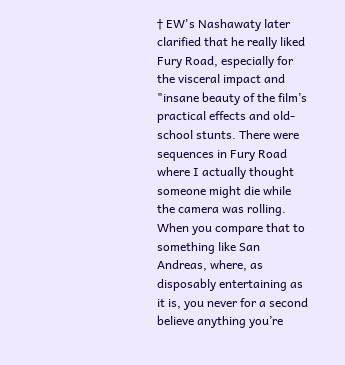† EW's Nashawaty later clarified that he really liked Fury Road, especially for the visceral impact and "insane beauty of the film’s practical effects and old-school stunts. There were sequences in Fury Road where I actually thought someone might die while the camera was rolling. When you compare that to something like San Andreas, where, as disposably entertaining as it is, you never for a second believe anything you’re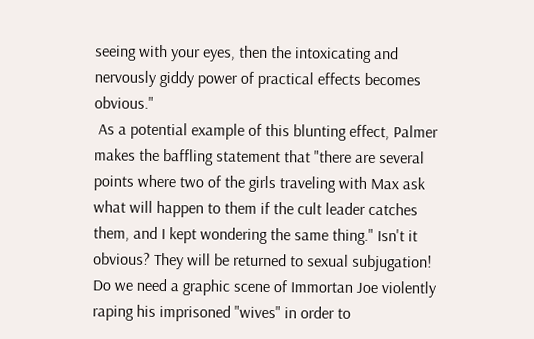seeing with your eyes, then the intoxicating and nervously giddy power of practical effects becomes obvious."
 As a potential example of this blunting effect, Palmer makes the baffling statement that "there are several points where two of the girls traveling with Max ask what will happen to them if the cult leader catches them, and I kept wondering the same thing." Isn't it obvious? They will be returned to sexual subjugation! Do we need a graphic scene of Immortan Joe violently raping his imprisoned "wives" in order to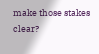make those stakes clear?